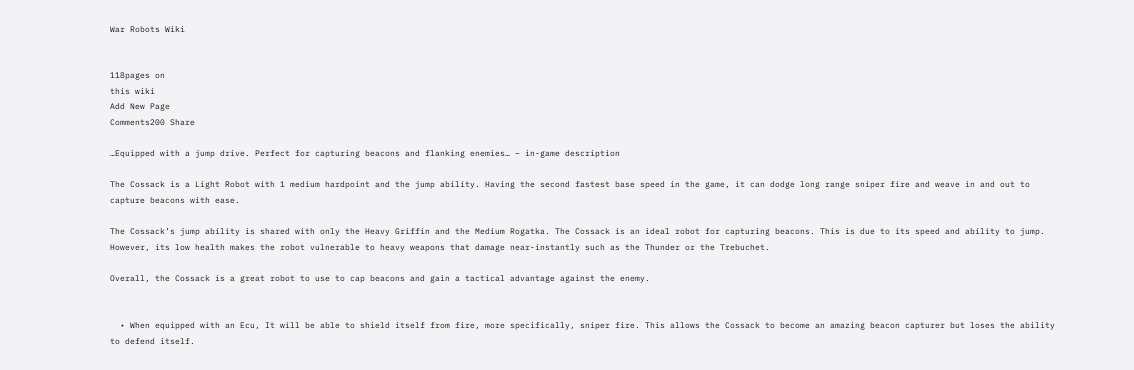War Robots Wiki


118pages on
this wiki
Add New Page
Comments200 Share

…Equipped with a jump drive. Perfect for capturing beacons and flanking enemies… – in-game description

The Cossack is a Light Robot with 1 medium hardpoint and the jump ability. Having the second fastest base speed in the game, it can dodge long range sniper fire and weave in and out to capture beacons with ease.

The Cossack’s jump ability is shared with only the Heavy Griffin and the Medium Rogatka. The Cossack is an ideal robot for capturing beacons. This is due to its speed and ability to jump. However, its low health makes the robot vulnerable to heavy weapons that damage near-instantly such as the Thunder or the Trebuchet.

Overall, the Cossack is a great robot to use to cap beacons and gain a tactical advantage against the enemy.


  • When equipped with an Ecu, It will be able to shield itself from fire, more specifically, sniper fire. This allows the Cossack to become an amazing beacon capturer but loses the ability to defend itself.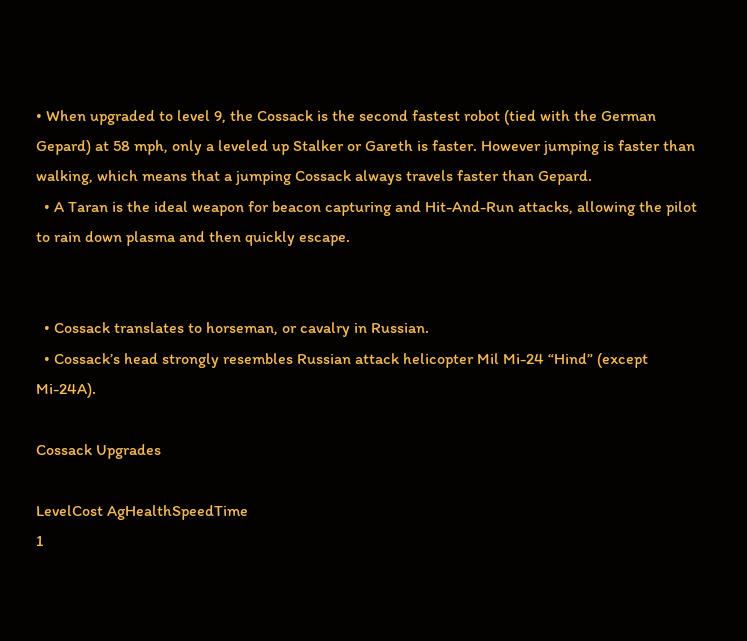• When upgraded to level 9, the Cossack is the second fastest robot (tied with the German Gepard) at 58 mph, only a leveled up Stalker or Gareth is faster. However jumping is faster than walking, which means that a jumping Cossack always travels faster than Gepard.
  • A Taran is the ideal weapon for beacon capturing and Hit-And-Run attacks, allowing the pilot to rain down plasma and then quickly escape.


  • Cossack translates to horseman, or cavalry in Russian.
  • Cossack’s head strongly resembles Russian attack helicopter Mil Mi-24 “Hind” (except Mi-24A).

Cossack Upgrades

LevelCost AgHealthSpeedTime
1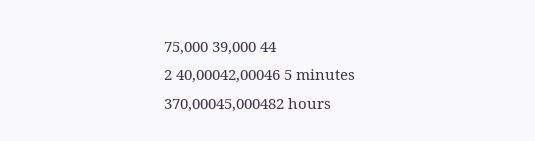75,000 39,000 44
2 40,00042,00046 5 minutes
370,00045,000482 hours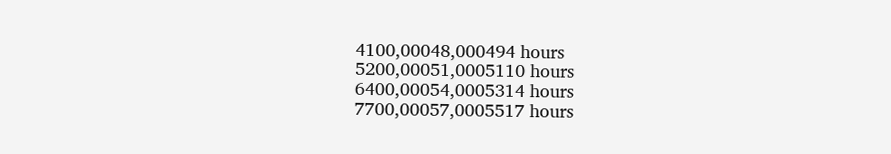4100,00048,000494 hours
5200,00051,0005110 hours
6400,00054,0005314 hours
7700,00057,0005517 hours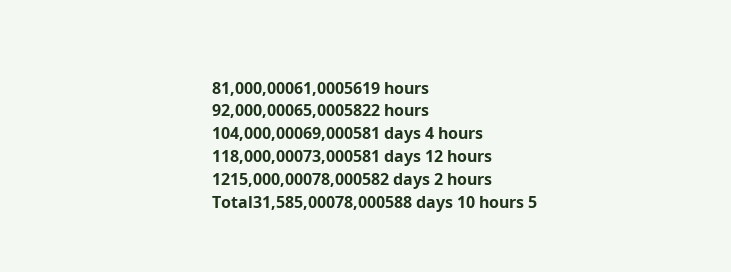81,000,00061,0005619 hours
92,000,00065,0005822 hours
104,000,00069,000581 days 4 hours
118,000,00073,000581 days 12 hours
1215,000,00078,000582 days 2 hours
Total31,585,00078,000588 days 10 hours 5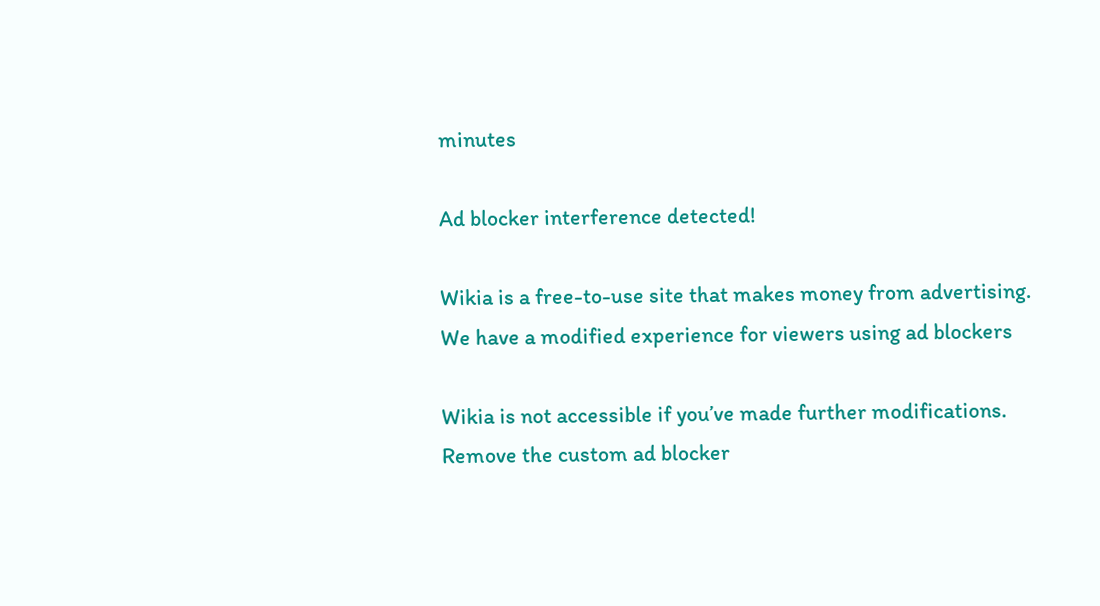minutes

Ad blocker interference detected!

Wikia is a free-to-use site that makes money from advertising. We have a modified experience for viewers using ad blockers

Wikia is not accessible if you’ve made further modifications. Remove the custom ad blocker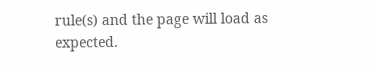rule(s) and the page will load as expected.